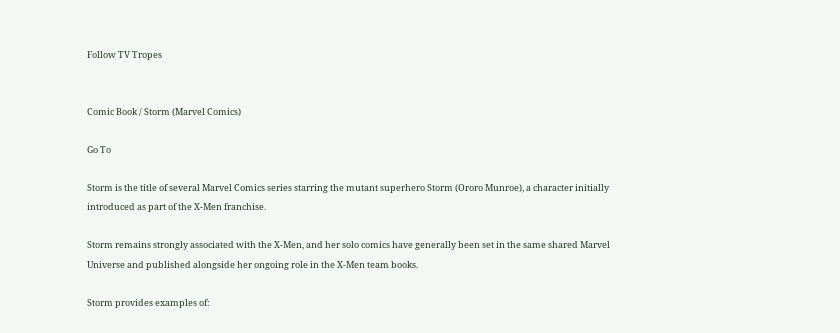Follow TV Tropes


Comic Book / Storm (Marvel Comics)

Go To

Storm is the title of several Marvel Comics series starring the mutant superhero Storm (Ororo Munroe), a character initially introduced as part of the X-Men franchise.

Storm remains strongly associated with the X-Men, and her solo comics have generally been set in the same shared Marvel Universe and published alongside her ongoing role in the X-Men team books.

Storm provides examples of: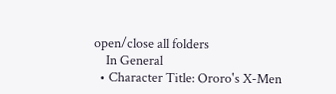open/close all folders
    In General
  • Character Title: Ororo's X-Men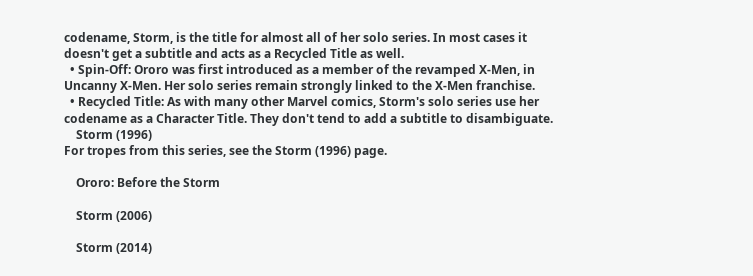codename, Storm, is the title for almost all of her solo series. In most cases it doesn't get a subtitle and acts as a Recycled Title as well.
  • Spin-Off: Ororo was first introduced as a member of the revamped X-Men, in Uncanny X-Men. Her solo series remain strongly linked to the X-Men franchise.
  • Recycled Title: As with many other Marvel comics, Storm's solo series use her codename as a Character Title. They don't tend to add a subtitle to disambiguate.
    Storm (1996)
For tropes from this series, see the Storm (1996) page.

    Ororo: Before the Storm

    Storm (2006)

    Storm (2014)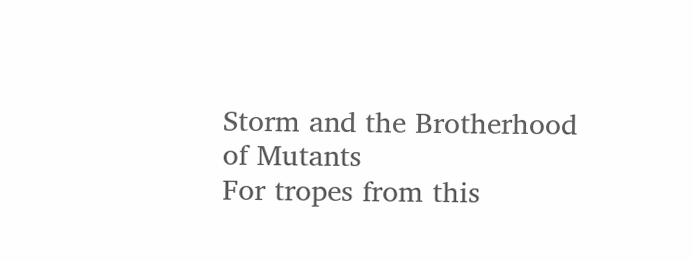Storm and the Brotherhood of Mutants
For tropes from this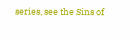series, see the Sins of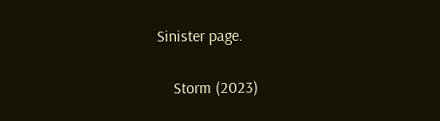Sinister page.

    Storm (2023)